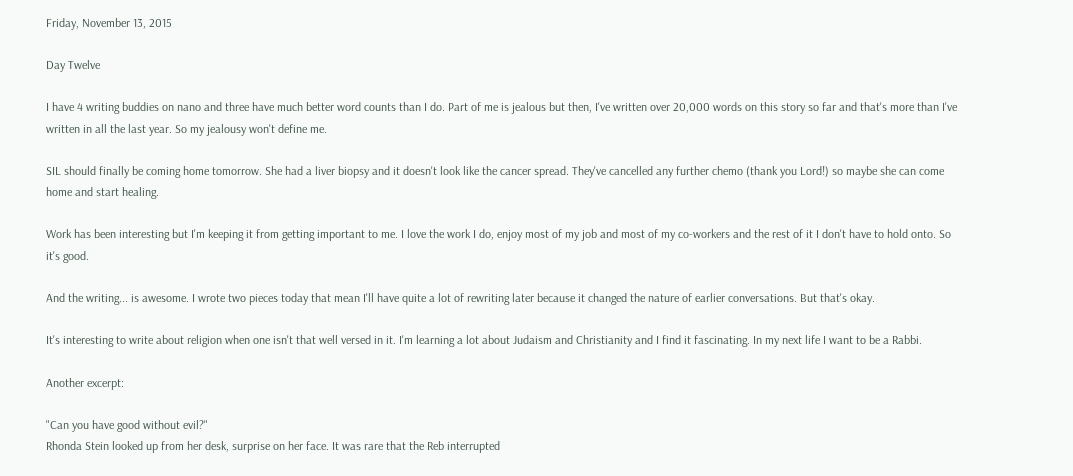Friday, November 13, 2015

Day Twelve

I have 4 writing buddies on nano and three have much better word counts than I do. Part of me is jealous but then, I've written over 20,000 words on this story so far and that's more than I've written in all the last year. So my jealousy won't define me.

SIL should finally be coming home tomorrow. She had a liver biopsy and it doesn't look like the cancer spread. They've cancelled any further chemo (thank you Lord!) so maybe she can come home and start healing.

Work has been interesting but I'm keeping it from getting important to me. I love the work I do, enjoy most of my job and most of my co-workers and the rest of it I don't have to hold onto. So it's good.

And the writing... is awesome. I wrote two pieces today that mean I'll have quite a lot of rewriting later because it changed the nature of earlier conversations. But that's okay.

It's interesting to write about religion when one isn't that well versed in it. I'm learning a lot about Judaism and Christianity and I find it fascinating. In my next life I want to be a Rabbi.

Another excerpt:

"Can you have good without evil?"
Rhonda Stein looked up from her desk, surprise on her face. It was rare that the Reb interrupted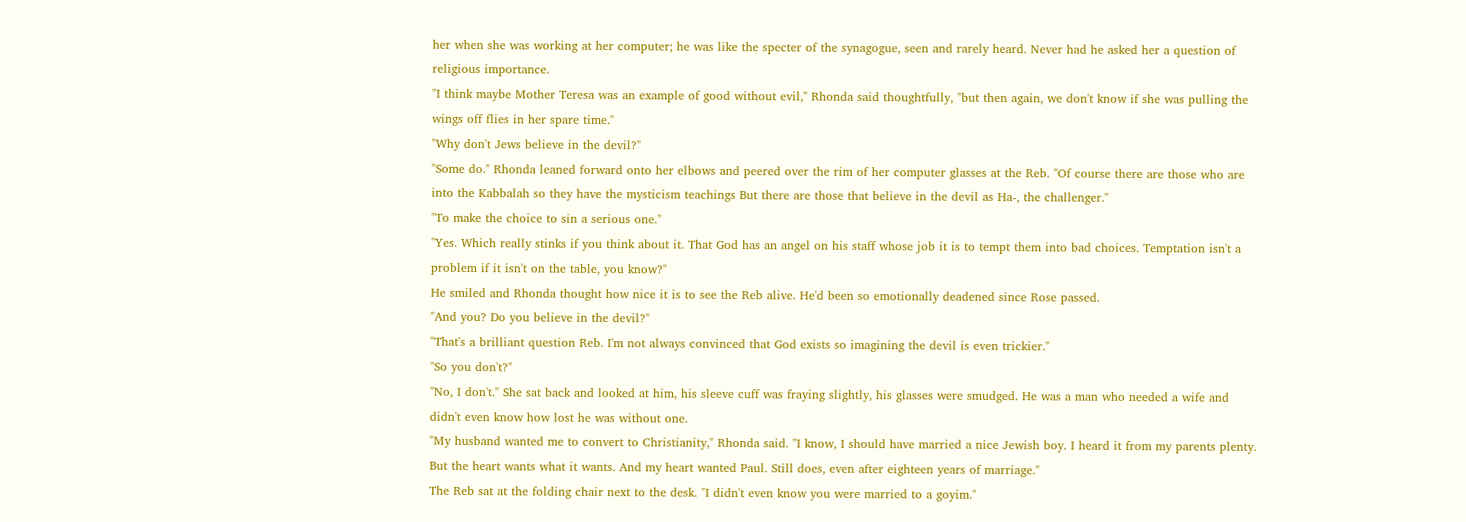her when she was working at her computer; he was like the specter of the synagogue, seen and rarely heard. Never had he asked her a question of religious importance.
"I think maybe Mother Teresa was an example of good without evil," Rhonda said thoughtfully, "but then again, we don't know if she was pulling the wings off flies in her spare time."
"Why don't Jews believe in the devil?"
"Some do." Rhonda leaned forward onto her elbows and peered over the rim of her computer glasses at the Reb. "Of course there are those who are into the Kabbalah so they have the mysticism teachings But there are those that believe in the devil as Ha-, the challenger."
"To make the choice to sin a serious one."
"Yes. Which really stinks if you think about it. That God has an angel on his staff whose job it is to tempt them into bad choices. Temptation isn't a problem if it isn't on the table, you know?"
He smiled and Rhonda thought how nice it is to see the Reb alive. He'd been so emotionally deadened since Rose passed.
"And you? Do you believe in the devil?"
"That's a brilliant question Reb. I'm not always convinced that God exists so imagining the devil is even trickier."
"So you don't?"
"No, I don't." She sat back and looked at him, his sleeve cuff was fraying slightly, his glasses were smudged. He was a man who needed a wife and didn't even know how lost he was without one.
"My husband wanted me to convert to Christianity," Rhonda said. "I know, I should have married a nice Jewish boy. I heard it from my parents plenty. But the heart wants what it wants. And my heart wanted Paul. Still does, even after eighteen years of marriage."
The Reb sat at the folding chair next to the desk. "I didn't even know you were married to a goyim."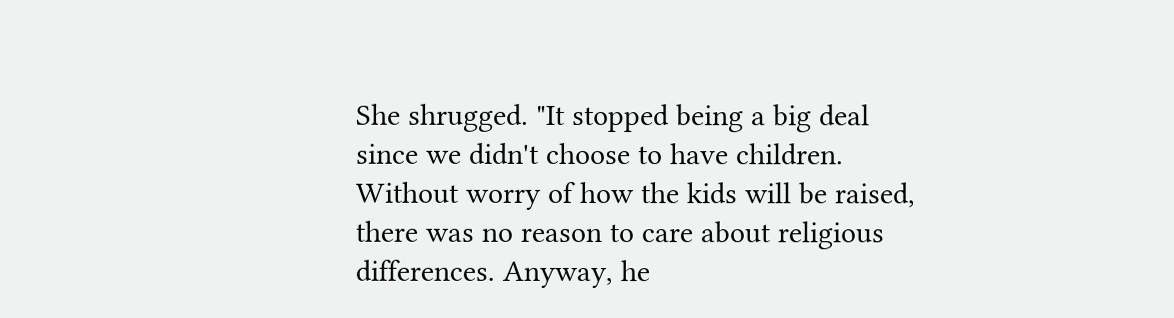She shrugged. "It stopped being a big deal since we didn't choose to have children. Without worry of how the kids will be raised, there was no reason to care about religious differences. Anyway, he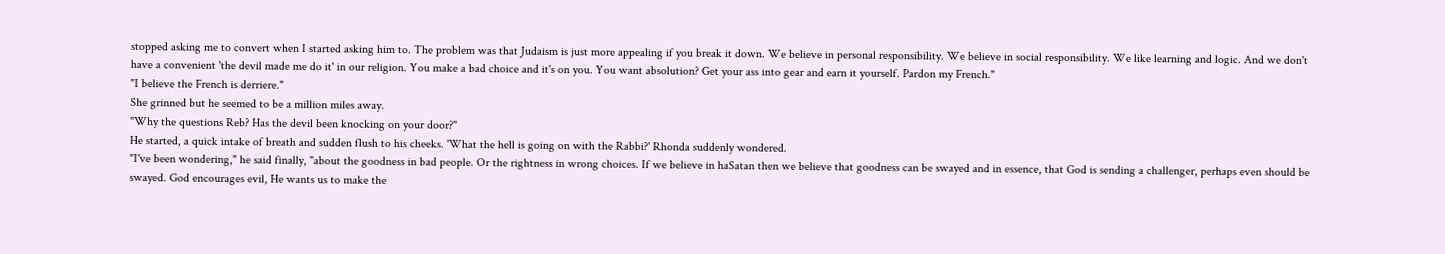stopped asking me to convert when I started asking him to. The problem was that Judaism is just more appealing if you break it down. We believe in personal responsibility. We believe in social responsibility. We like learning and logic. And we don't have a convenient 'the devil made me do it' in our religion. You make a bad choice and it's on you. You want absolution? Get your ass into gear and earn it yourself. Pardon my French."
"I believe the French is derriere."
She grinned but he seemed to be a million miles away.
"Why the questions Reb? Has the devil been knocking on your door?"
He started, a quick intake of breath and sudden flush to his cheeks. 'What the hell is going on with the Rabbi?' Rhonda suddenly wondered.
"I've been wondering," he said finally, "about the goodness in bad people. Or the rightness in wrong choices. If we believe in haSatan then we believe that goodness can be swayed and in essence, that God is sending a challenger, perhaps even should be swayed. God encourages evil, He wants us to make the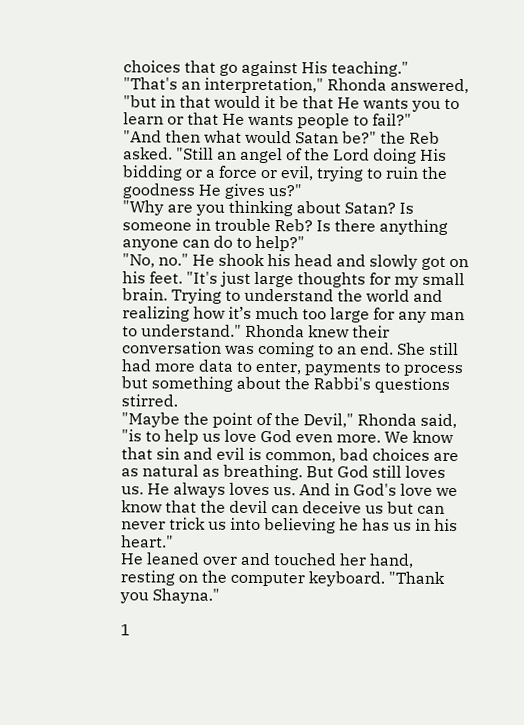choices that go against His teaching."
"That's an interpretation," Rhonda answered, "but in that would it be that He wants you to learn or that He wants people to fail?"
"And then what would Satan be?" the Reb asked. "Still an angel of the Lord doing His bidding or a force or evil, trying to ruin the goodness He gives us?"
"Why are you thinking about Satan? Is someone in trouble Reb? Is there anything anyone can do to help?"
"No, no." He shook his head and slowly got on his feet. "It's just large thoughts for my small brain. Trying to understand the world and realizing how it’s much too large for any man to understand." Rhonda knew their conversation was coming to an end. She still had more data to enter, payments to process but something about the Rabbi's questions stirred.
"Maybe the point of the Devil," Rhonda said, "is to help us love God even more. We know that sin and evil is common, bad choices are as natural as breathing. But God still loves us. He always loves us. And in God's love we know that the devil can deceive us but can never trick us into believing he has us in his heart."
He leaned over and touched her hand, resting on the computer keyboard. "Thank you Shayna."

1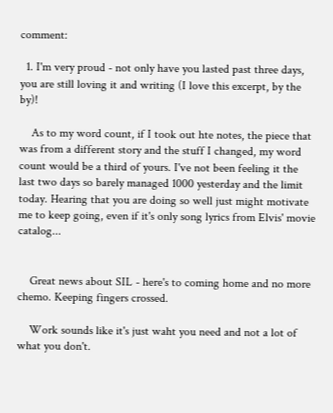comment:

  1. I'm very proud - not only have you lasted past three days, you are still loving it and writing (I love this excerpt, by the by)!

    As to my word count, if I took out hte notes, the piece that was from a different story and the stuff I changed, my word count would be a third of yours. I've not been feeling it the last two days so barely managed 1000 yesterday and the limit today. Hearing that you are doing so well just might motivate me to keep going, even if it's only song lyrics from Elvis' movie catalog...


    Great news about SIL - here's to coming home and no more chemo. Keeping fingers crossed.

    Work sounds like it's just waht you need and not a lot of what you don't.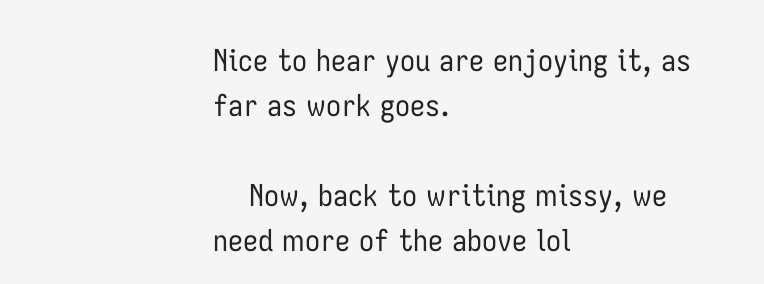Nice to hear you are enjoying it, as far as work goes.

    Now, back to writing missy, we need more of the above lol